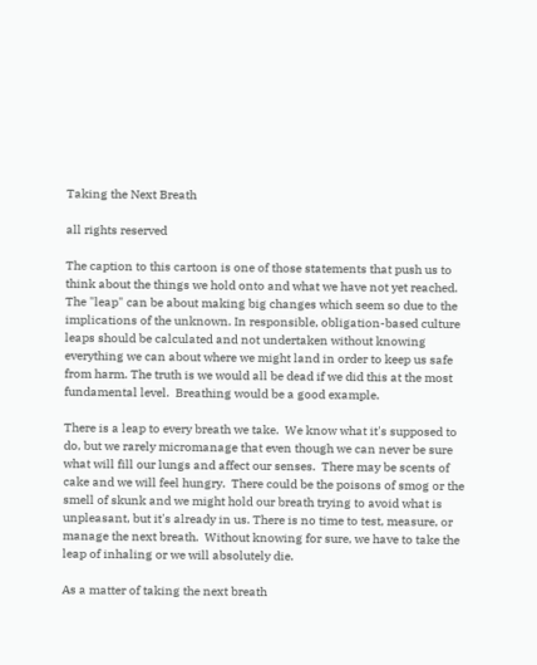Taking the Next Breath

all rights reserved

The caption to this cartoon is one of those statements that push us to think about the things we hold onto and what we have not yet reached. The "leap" can be about making big changes which seem so due to the implications of the unknown. In responsible, obligation-based culture leaps should be calculated and not undertaken without knowing everything we can about where we might land in order to keep us safe from harm. The truth is we would all be dead if we did this at the most fundamental level.  Breathing would be a good example.

There is a leap to every breath we take.  We know what it's supposed to do, but we rarely micromanage that even though we can never be sure what will fill our lungs and affect our senses.  There may be scents of cake and we will feel hungry.  There could be the poisons of smog or the smell of skunk and we might hold our breath trying to avoid what is unpleasant, but it's already in us. There is no time to test, measure, or manage the next breath.  Without knowing for sure, we have to take the leap of inhaling or we will absolutely die.

As a matter of taking the next breath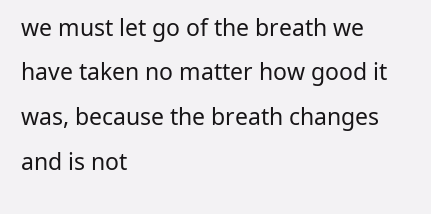we must let go of the breath we have taken no matter how good it was, because the breath changes and is not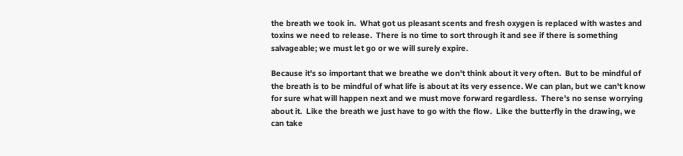the breath we took in.  What got us pleasant scents and fresh oxygen is replaced with wastes and toxins we need to release.  There is no time to sort through it and see if there is something salvageable; we must let go or we will surely expire.

Because it's so important that we breathe we don't think about it very often.  But to be mindful of the breath is to be mindful of what life is about at its very essence. We can plan, but we can't know for sure what will happen next and we must move forward regardless.  There's no sense worrying about it.  Like the breath we just have to go with the flow.  Like the butterfly in the drawing, we can take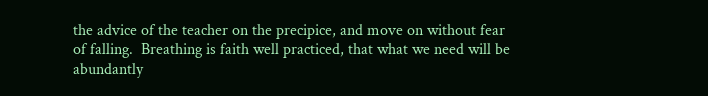the advice of the teacher on the precipice, and move on without fear of falling.  Breathing is faith well practiced, that what we need will be abundantly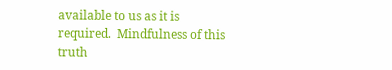available to us as it is required.  Mindfulness of this truth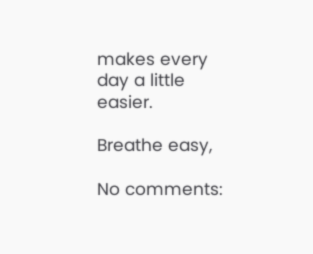makes every day a little easier.

Breathe easy,

No comments: